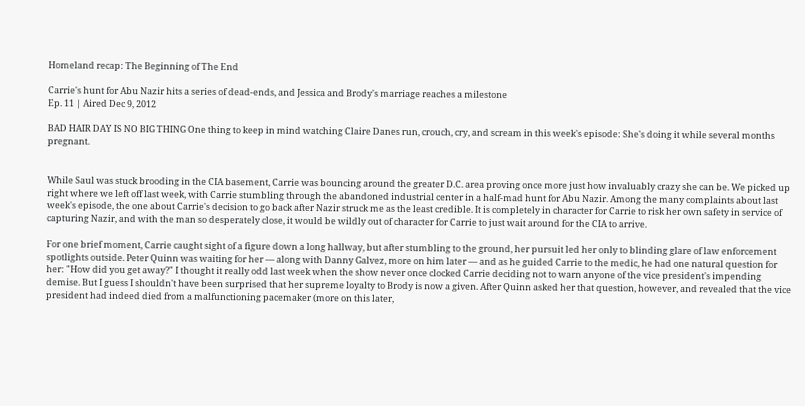Homeland recap: The Beginning of The End

Carrie's hunt for Abu Nazir hits a series of dead-ends, and Jessica and Brody's marriage reaches a milestone
Ep. 11 | Aired Dec 9, 2012

BAD HAIR DAY IS NO BIG THING One thing to keep in mind watching Claire Danes run, crouch, cry, and scream in this week's episode: She's doing it while several months pregnant.


While Saul was stuck brooding in the CIA basement, Carrie was bouncing around the greater D.C. area proving once more just how invaluably crazy she can be. We picked up right where we left off last week, with Carrie stumbling through the abandoned industrial center in a half-mad hunt for Abu Nazir. Among the many complaints about last week's episode, the one about Carrie's decision to go back after Nazir struck me as the least credible. It is completely in character for Carrie to risk her own safety in service of capturing Nazir, and with the man so desperately close, it would be wildly out of character for Carrie to just wait around for the CIA to arrive.

For one brief moment, Carrie caught sight of a figure down a long hallway, but after stumbling to the ground, her pursuit led her only to blinding glare of law enforcement spotlights outside. Peter Quinn was waiting for her — along with Danny Galvez, more on him later — and as he guided Carrie to the medic, he had one natural question for her: "How did you get away?" I thought it really odd last week when the show never once clocked Carrie deciding not to warn anyone of the vice president's impending demise. But I guess I shouldn't have been surprised that her supreme loyalty to Brody is now a given. After Quinn asked her that question, however, and revealed that the vice president had indeed died from a malfunctioning pacemaker (more on this later,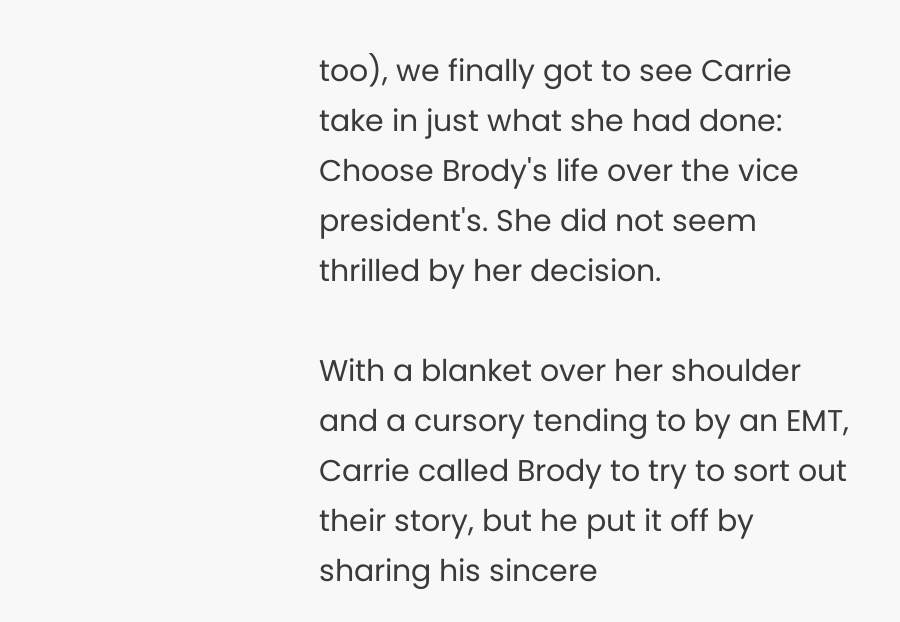too), we finally got to see Carrie take in just what she had done: Choose Brody's life over the vice president's. She did not seem thrilled by her decision.

With a blanket over her shoulder and a cursory tending to by an EMT, Carrie called Brody to try to sort out their story, but he put it off by sharing his sincere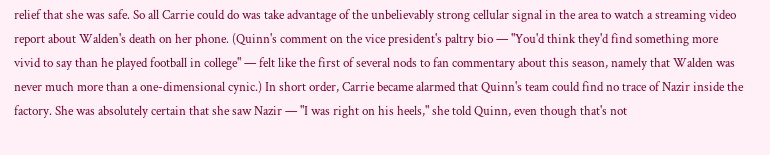relief that she was safe. So all Carrie could do was take advantage of the unbelievably strong cellular signal in the area to watch a streaming video report about Walden's death on her phone. (Quinn's comment on the vice president's paltry bio — "You'd think they'd find something more vivid to say than he played football in college" — felt like the first of several nods to fan commentary about this season, namely that Walden was never much more than a one-dimensional cynic.) In short order, Carrie became alarmed that Quinn's team could find no trace of Nazir inside the factory. She was absolutely certain that she saw Nazir — "I was right on his heels," she told Quinn, even though that's not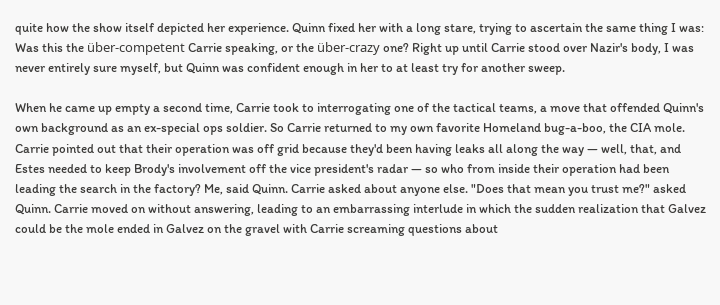quite how the show itself depicted her experience. Quinn fixed her with a long stare, trying to ascertain the same thing I was: Was this the über-competent Carrie speaking, or the über-crazy one? Right up until Carrie stood over Nazir's body, I was never entirely sure myself, but Quinn was confident enough in her to at least try for another sweep.

When he came up empty a second time, Carrie took to interrogating one of the tactical teams, a move that offended Quinn's own background as an ex-special ops soldier. So Carrie returned to my own favorite Homeland bug-a-boo, the CIA mole. Carrie pointed out that their operation was off grid because they'd been having leaks all along the way — well, that, and Estes needed to keep Brody's involvement off the vice president's radar — so who from inside their operation had been leading the search in the factory? Me, said Quinn. Carrie asked about anyone else. "Does that mean you trust me?" asked Quinn. Carrie moved on without answering, leading to an embarrassing interlude in which the sudden realization that Galvez could be the mole ended in Galvez on the gravel with Carrie screaming questions about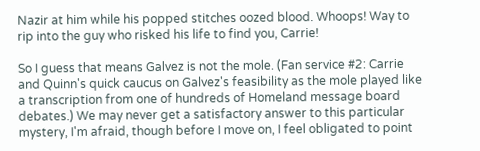Nazir at him while his popped stitches oozed blood. Whoops! Way to rip into the guy who risked his life to find you, Carrie!

So I guess that means Galvez is not the mole. (Fan service #2: Carrie and Quinn's quick caucus on Galvez's feasibility as the mole played like a transcription from one of hundreds of Homeland message board debates.) We may never get a satisfactory answer to this particular mystery, I'm afraid, though before I move on, I feel obligated to point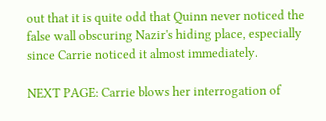out that it is quite odd that Quinn never noticed the false wall obscuring Nazir's hiding place, especially since Carrie noticed it almost immediately.

NEXT PAGE: Carrie blows her interrogation of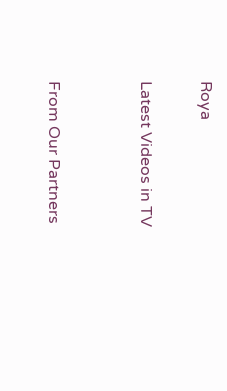Roya

Latest Videos in TV


From Our Partners